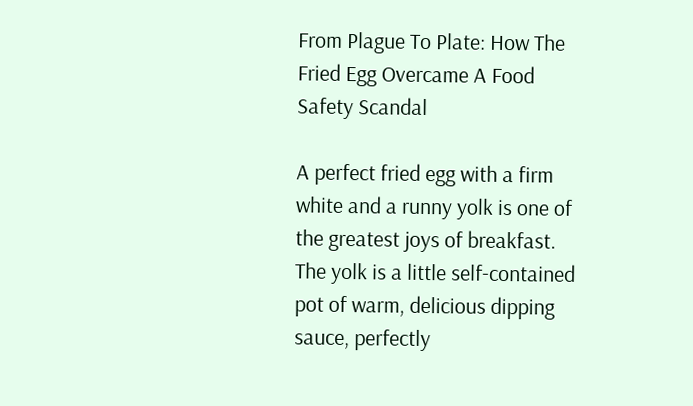From Plague To Plate: How The Fried Egg Overcame A Food Safety Scandal

A perfect fried egg with a firm white and a runny yolk is one of the greatest joys of breakfast. The yolk is a little self-contained pot of warm, delicious dipping sauce, perfectly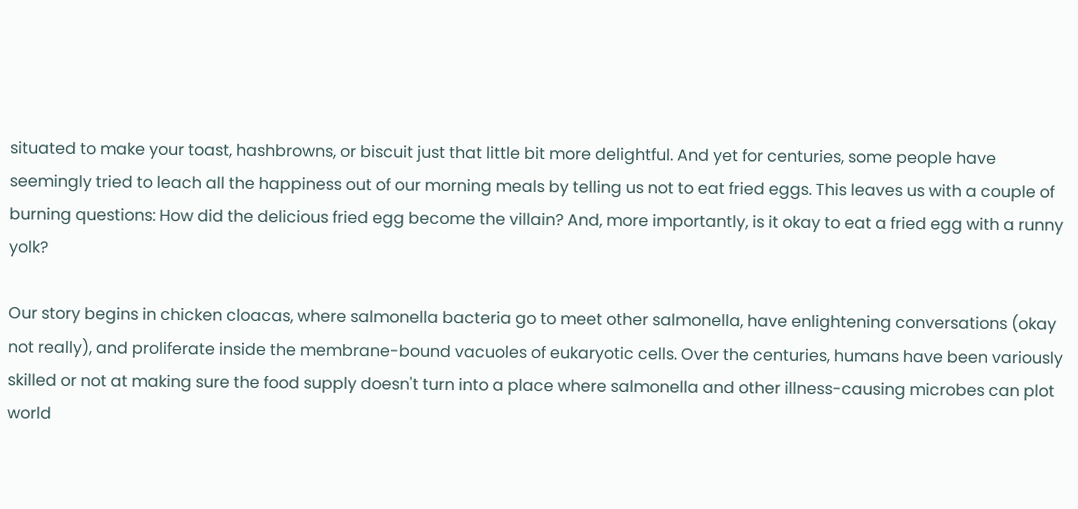situated to make your toast, hashbrowns, or biscuit just that little bit more delightful. And yet for centuries, some people have seemingly tried to leach all the happiness out of our morning meals by telling us not to eat fried eggs. This leaves us with a couple of burning questions: How did the delicious fried egg become the villain? And, more importantly, is it okay to eat a fried egg with a runny yolk?

Our story begins in chicken cloacas, where salmonella bacteria go to meet other salmonella, have enlightening conversations (okay not really), and proliferate inside the membrane-bound vacuoles of eukaryotic cells. Over the centuries, humans have been variously skilled or not at making sure the food supply doesn't turn into a place where salmonella and other illness-causing microbes can plot world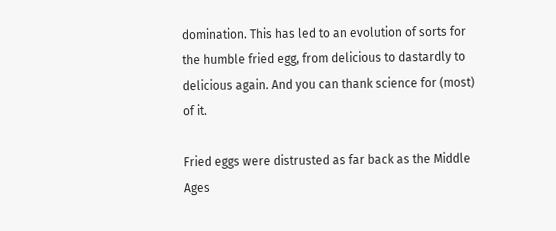domination. This has led to an evolution of sorts for the humble fried egg, from delicious to dastardly to delicious again. And you can thank science for (most) of it.

Fried eggs were distrusted as far back as the Middle Ages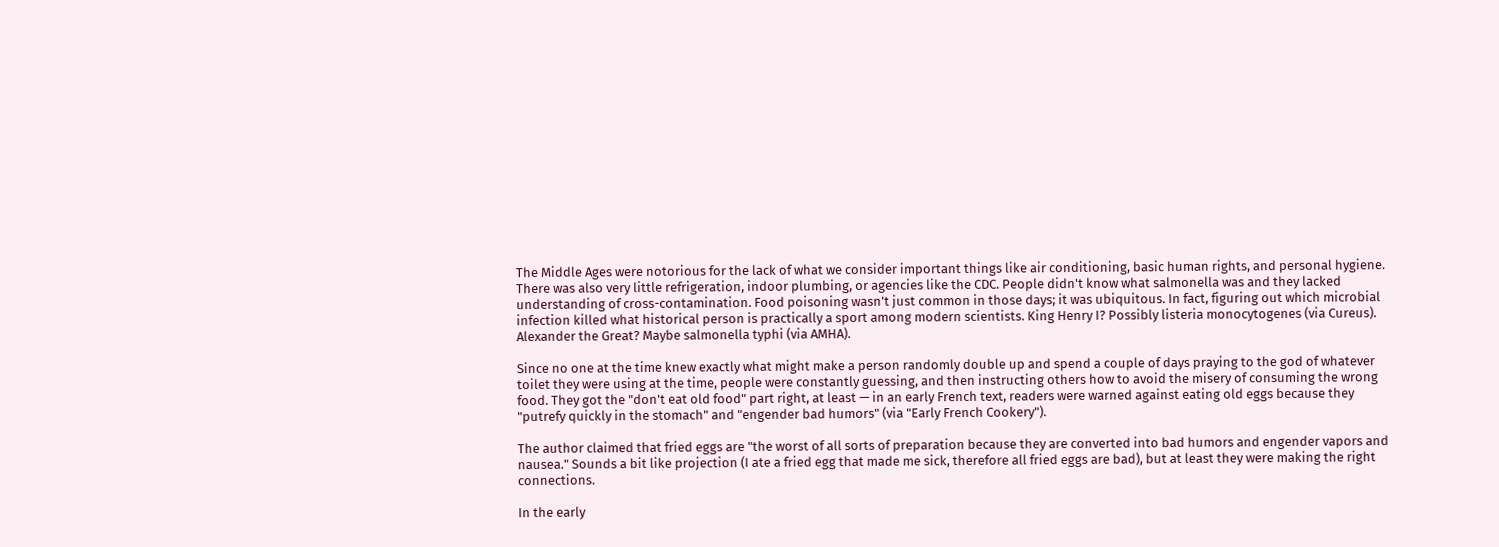The Middle Ages were notorious for the lack of what we consider important things like air conditioning, basic human rights, and personal hygiene. There was also very little refrigeration, indoor plumbing, or agencies like the CDC. People didn't know what salmonella was and they lacked understanding of cross-contamination. Food poisoning wasn't just common in those days; it was ubiquitous. In fact, figuring out which microbial infection killed what historical person is practically a sport among modern scientists. King Henry I? Possibly listeria monocytogenes (via Cureus). Alexander the Great? Maybe salmonella typhi (via AMHA).

Since no one at the time knew exactly what might make a person randomly double up and spend a couple of days praying to the god of whatever toilet they were using at the time, people were constantly guessing, and then instructing others how to avoid the misery of consuming the wrong food. They got the "don't eat old food" part right, at least — in an early French text, readers were warned against eating old eggs because they "putrefy quickly in the stomach" and "engender bad humors" (via "Early French Cookery").

The author claimed that fried eggs are "the worst of all sorts of preparation because they are converted into bad humors and engender vapors and nausea." Sounds a bit like projection (I ate a fried egg that made me sick, therefore all fried eggs are bad), but at least they were making the right connections.

In the early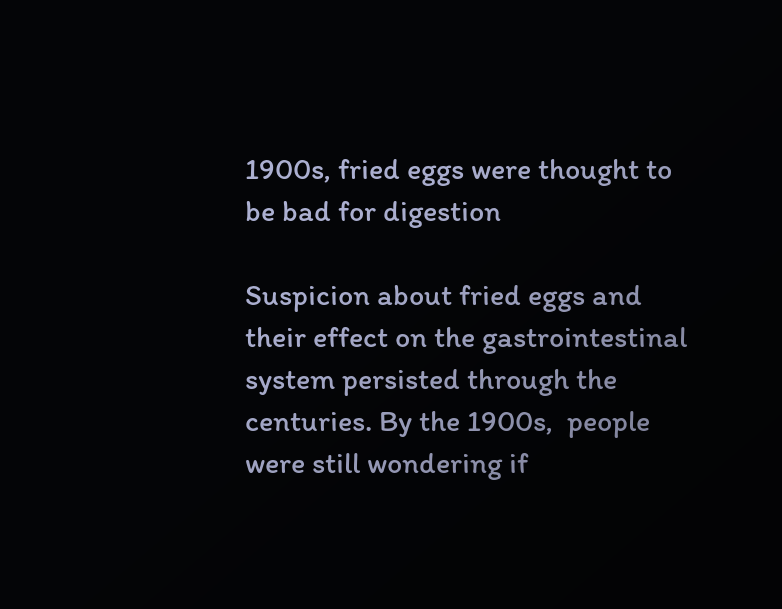1900s, fried eggs were thought to be bad for digestion

Suspicion about fried eggs and their effect on the gastrointestinal system persisted through the centuries. By the 1900s,  people were still wondering if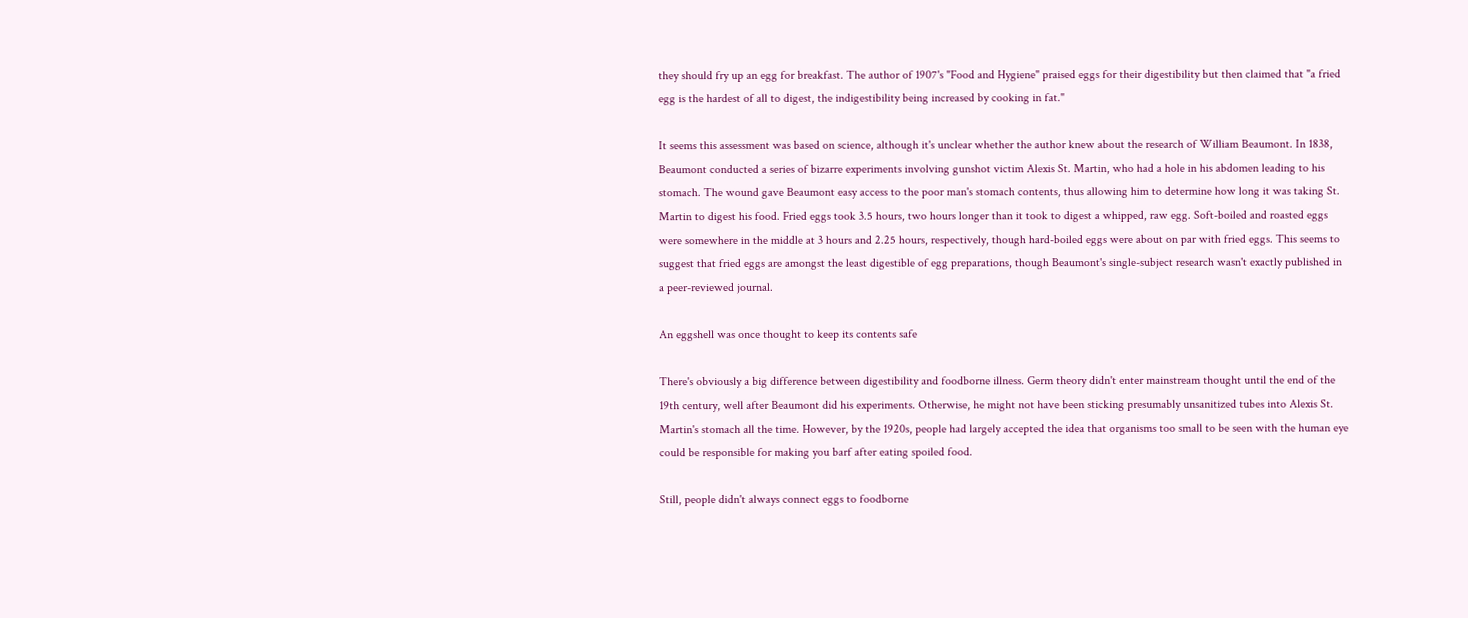they should fry up an egg for breakfast. The author of 1907's "Food and Hygiene" praised eggs for their digestibility but then claimed that "a fried egg is the hardest of all to digest, the indigestibility being increased by cooking in fat."

It seems this assessment was based on science, although it's unclear whether the author knew about the research of William Beaumont. In 1838, Beaumont conducted a series of bizarre experiments involving gunshot victim Alexis St. Martin, who had a hole in his abdomen leading to his stomach. The wound gave Beaumont easy access to the poor man's stomach contents, thus allowing him to determine how long it was taking St. Martin to digest his food. Fried eggs took 3.5 hours, two hours longer than it took to digest a whipped, raw egg. Soft-boiled and roasted eggs were somewhere in the middle at 3 hours and 2.25 hours, respectively, though hard-boiled eggs were about on par with fried eggs. This seems to suggest that fried eggs are amongst the least digestible of egg preparations, though Beaumont's single-subject research wasn't exactly published in a peer-reviewed journal.

An eggshell was once thought to keep its contents safe

There's obviously a big difference between digestibility and foodborne illness. Germ theory didn't enter mainstream thought until the end of the 19th century, well after Beaumont did his experiments. Otherwise, he might not have been sticking presumably unsanitized tubes into Alexis St. Martin's stomach all the time. However, by the 1920s, people had largely accepted the idea that organisms too small to be seen with the human eye could be responsible for making you barf after eating spoiled food.

Still, people didn't always connect eggs to foodborne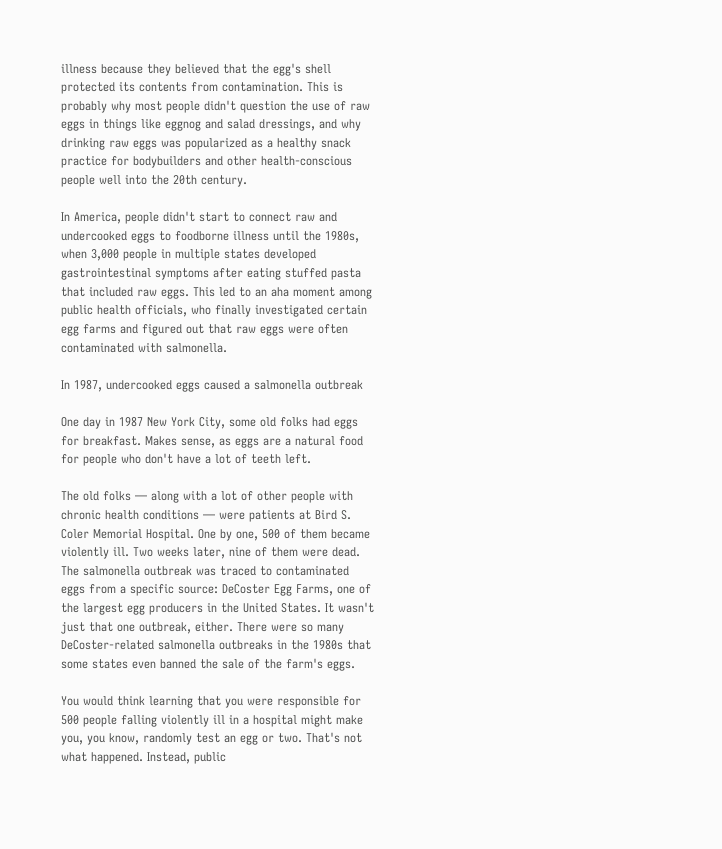illness because they believed that the egg's shell protected its contents from contamination. This is probably why most people didn't question the use of raw eggs in things like eggnog and salad dressings, and why drinking raw eggs was popularized as a healthy snack practice for bodybuilders and other health-conscious people well into the 20th century.

In America, people didn't start to connect raw and undercooked eggs to foodborne illness until the 1980s, when 3,000 people in multiple states developed gastrointestinal symptoms after eating stuffed pasta that included raw eggs. This led to an aha moment among public health officials, who finally investigated certain egg farms and figured out that raw eggs were often contaminated with salmonella.

In 1987, undercooked eggs caused a salmonella outbreak

One day in 1987 New York City, some old folks had eggs for breakfast. Makes sense, as eggs are a natural food for people who don't have a lot of teeth left.

The old folks — along with a lot of other people with chronic health conditions — were patients at Bird S. Coler Memorial Hospital. One by one, 500 of them became violently ill. Two weeks later, nine of them were dead. The salmonella outbreak was traced to contaminated eggs from a specific source: DeCoster Egg Farms, one of the largest egg producers in the United States. It wasn't just that one outbreak, either. There were so many DeCoster-related salmonella outbreaks in the 1980s that some states even banned the sale of the farm's eggs.

You would think learning that you were responsible for 500 people falling violently ill in a hospital might make you, you know, randomly test an egg or two. That's not what happened. Instead, public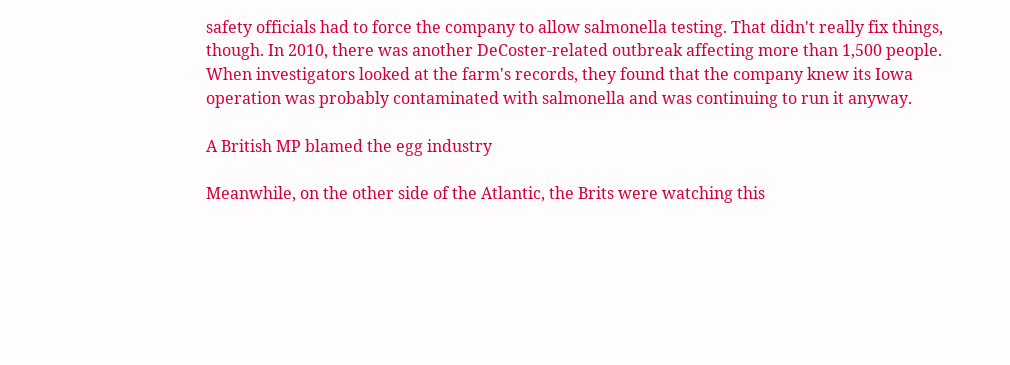safety officials had to force the company to allow salmonella testing. That didn't really fix things, though. In 2010, there was another DeCoster-related outbreak affecting more than 1,500 people. When investigators looked at the farm's records, they found that the company knew its Iowa operation was probably contaminated with salmonella and was continuing to run it anyway.

A British MP blamed the egg industry

Meanwhile, on the other side of the Atlantic, the Brits were watching this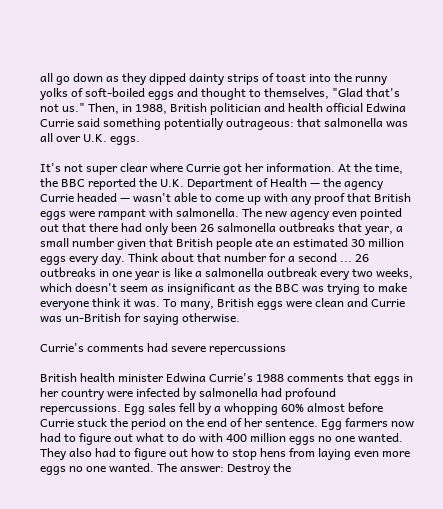all go down as they dipped dainty strips of toast into the runny yolks of soft-boiled eggs and thought to themselves, "Glad that's not us." Then, in 1988, British politician and health official Edwina Currie said something potentially outrageous: that salmonella was all over U.K. eggs.

It's not super clear where Currie got her information. At the time, the BBC reported the U.K. Department of Health — the agency Currie headed — wasn't able to come up with any proof that British eggs were rampant with salmonella. The new agency even pointed out that there had only been 26 salmonella outbreaks that year, a small number given that British people ate an estimated 30 million eggs every day. Think about that number for a second ... 26 outbreaks in one year is like a salmonella outbreak every two weeks, which doesn't seem as insignificant as the BBC was trying to make everyone think it was. To many, British eggs were clean and Currie was un-British for saying otherwise.

Currie's comments had severe repercussions

British health minister Edwina Currie's 1988 comments that eggs in her country were infected by salmonella had profound repercussions. Egg sales fell by a whopping 60% almost before Currie stuck the period on the end of her sentence. Egg farmers now had to figure out what to do with 400 million eggs no one wanted. They also had to figure out how to stop hens from laying even more eggs no one wanted. The answer: Destroy the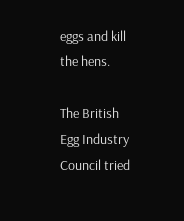eggs and kill the hens.

The British Egg Industry Council tried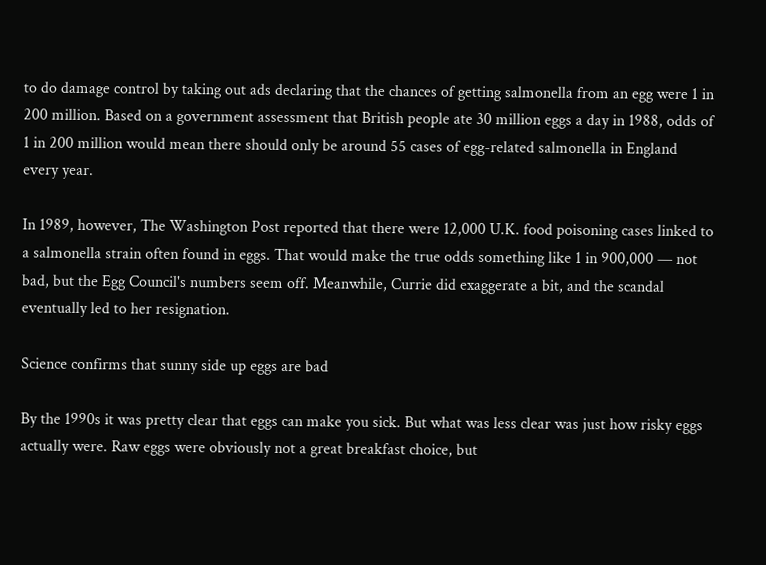to do damage control by taking out ads declaring that the chances of getting salmonella from an egg were 1 in 200 million. Based on a government assessment that British people ate 30 million eggs a day in 1988, odds of 1 in 200 million would mean there should only be around 55 cases of egg-related salmonella in England every year.

In 1989, however, The Washington Post reported that there were 12,000 U.K. food poisoning cases linked to a salmonella strain often found in eggs. That would make the true odds something like 1 in 900,000 — not bad, but the Egg Council's numbers seem off. Meanwhile, Currie did exaggerate a bit, and the scandal eventually led to her resignation.

Science confirms that sunny side up eggs are bad

By the 1990s it was pretty clear that eggs can make you sick. But what was less clear was just how risky eggs actually were. Raw eggs were obviously not a great breakfast choice, but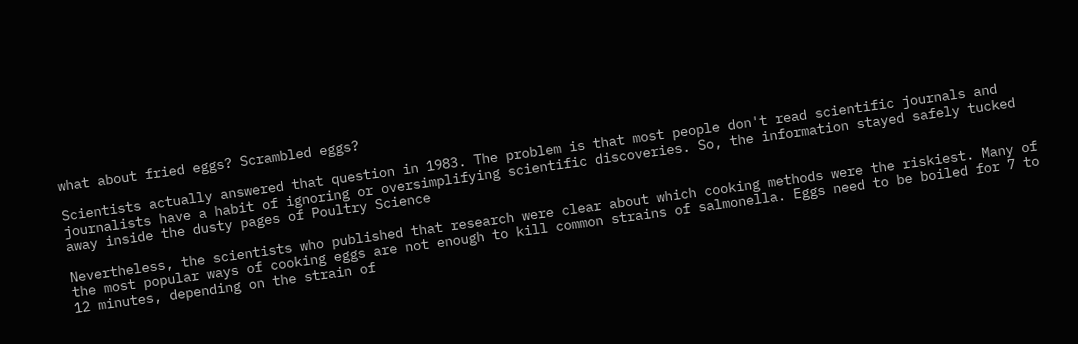what about fried eggs? Scrambled eggs?

Scientists actually answered that question in 1983. The problem is that most people don't read scientific journals and journalists have a habit of ignoring or oversimplifying scientific discoveries. So, the information stayed safely tucked away inside the dusty pages of Poultry Science

Nevertheless, the scientists who published that research were clear about which cooking methods were the riskiest. Many of the most popular ways of cooking eggs are not enough to kill common strains of salmonella. Eggs need to be boiled for 7 to 12 minutes, depending on the strain of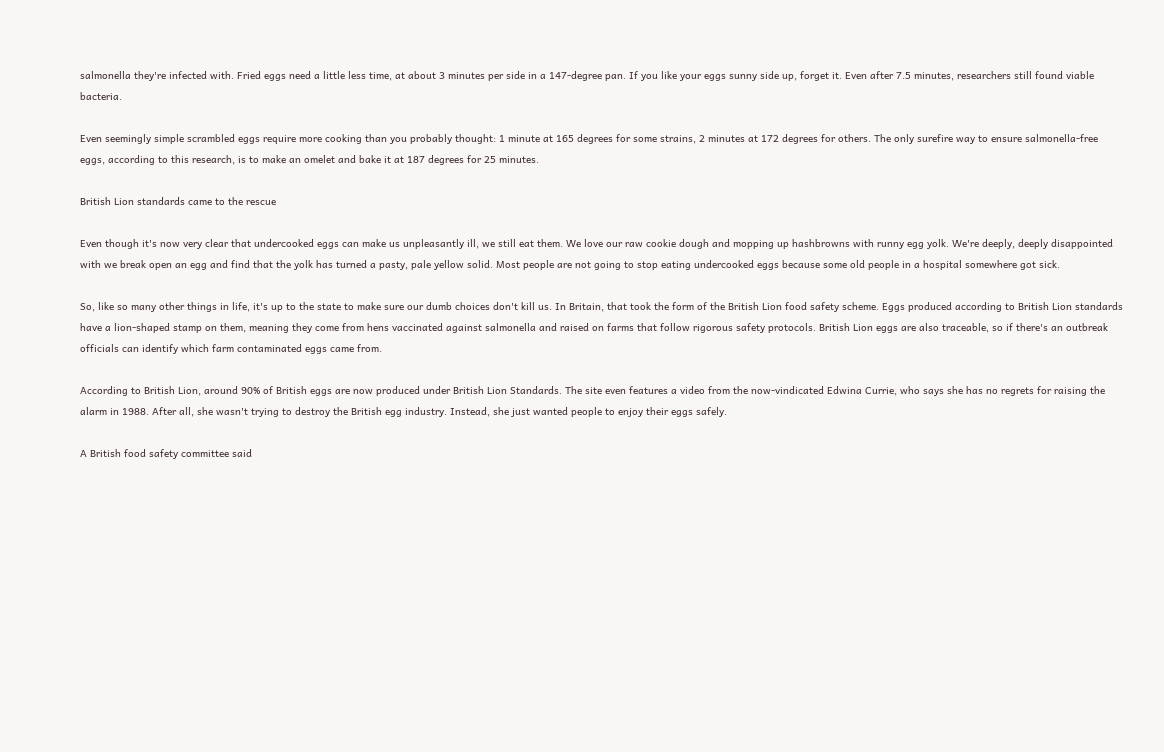salmonella they're infected with. Fried eggs need a little less time, at about 3 minutes per side in a 147-degree pan. If you like your eggs sunny side up, forget it. Even after 7.5 minutes, researchers still found viable bacteria.

Even seemingly simple scrambled eggs require more cooking than you probably thought: 1 minute at 165 degrees for some strains, 2 minutes at 172 degrees for others. The only surefire way to ensure salmonella-free eggs, according to this research, is to make an omelet and bake it at 187 degrees for 25 minutes.

British Lion standards came to the rescue

Even though it's now very clear that undercooked eggs can make us unpleasantly ill, we still eat them. We love our raw cookie dough and mopping up hashbrowns with runny egg yolk. We're deeply, deeply disappointed with we break open an egg and find that the yolk has turned a pasty, pale yellow solid. Most people are not going to stop eating undercooked eggs because some old people in a hospital somewhere got sick.

So, like so many other things in life, it's up to the state to make sure our dumb choices don't kill us. In Britain, that took the form of the British Lion food safety scheme. Eggs produced according to British Lion standards have a lion-shaped stamp on them, meaning they come from hens vaccinated against salmonella and raised on farms that follow rigorous safety protocols. British Lion eggs are also traceable, so if there's an outbreak officials can identify which farm contaminated eggs came from.

According to British Lion, around 90% of British eggs are now produced under British Lion Standards. The site even features a video from the now-vindicated Edwina Currie, who says she has no regrets for raising the alarm in 1988. After all, she wasn't trying to destroy the British egg industry. Instead, she just wanted people to enjoy their eggs safely.

A British food safety committee said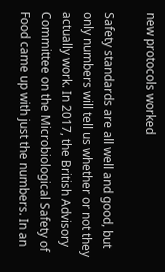new protocols worked

Safety standards are all well and good, but only numbers will tell us whether or not they actually work. In 2017, the British Advisory Committee on the Microbiological Safety of Food came up with just the numbers. In an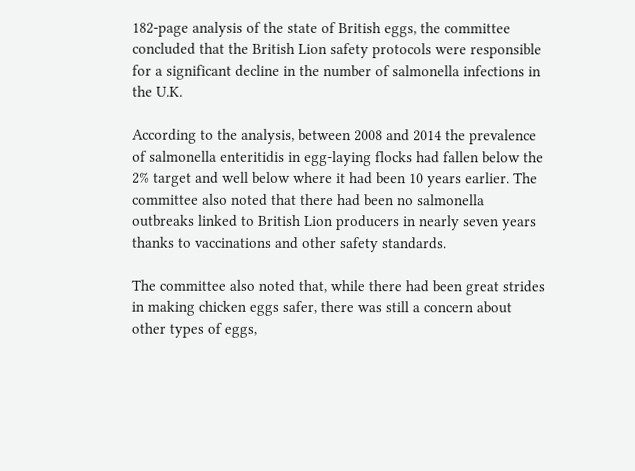182-page analysis of the state of British eggs, the committee concluded that the British Lion safety protocols were responsible for a significant decline in the number of salmonella infections in the U.K.

According to the analysis, between 2008 and 2014 the prevalence of salmonella enteritidis in egg-laying flocks had fallen below the 2% target and well below where it had been 10 years earlier. The committee also noted that there had been no salmonella outbreaks linked to British Lion producers in nearly seven years thanks to vaccinations and other safety standards.

The committee also noted that, while there had been great strides in making chicken eggs safer, there was still a concern about other types of eggs,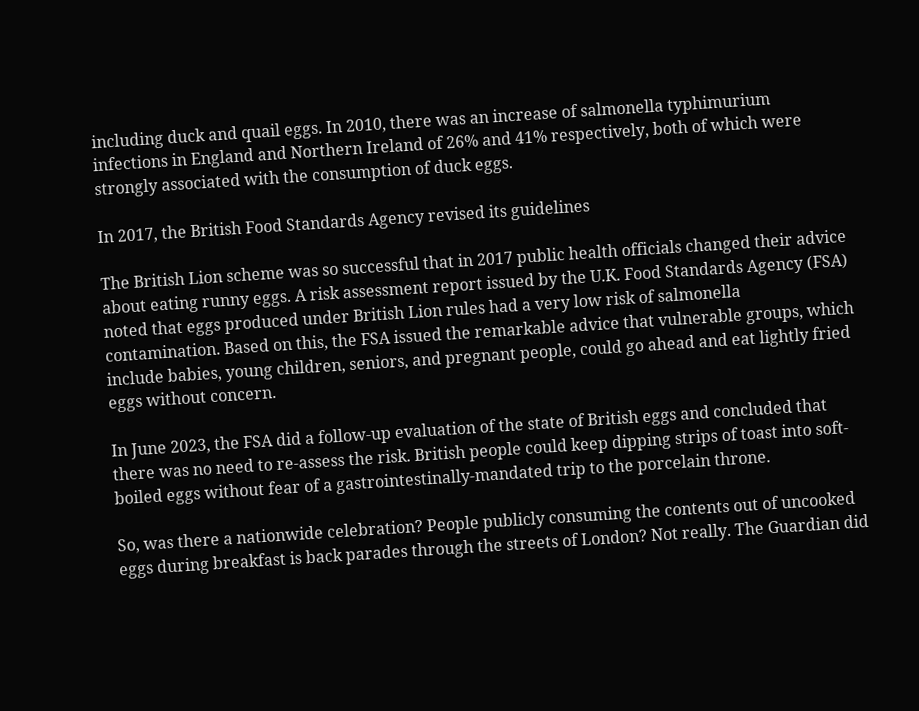including duck and quail eggs. In 2010, there was an increase of salmonella typhimurium infections in England and Northern Ireland of 26% and 41% respectively, both of which were strongly associated with the consumption of duck eggs.

In 2017, the British Food Standards Agency revised its guidelines

The British Lion scheme was so successful that in 2017 public health officials changed their advice about eating runny eggs. A risk assessment report issued by the U.K. Food Standards Agency (FSA) noted that eggs produced under British Lion rules had a very low risk of salmonella contamination. Based on this, the FSA issued the remarkable advice that vulnerable groups, which include babies, young children, seniors, and pregnant people, could go ahead and eat lightly fried eggs without concern.

In June 2023, the FSA did a follow-up evaluation of the state of British eggs and concluded that there was no need to re-assess the risk. British people could keep dipping strips of toast into soft-boiled eggs without fear of a gastrointestinally-mandated trip to the porcelain throne.

So, was there a nationwide celebration? People publicly consuming the contents out of uncooked eggs during breakfast is back parades through the streets of London? Not really. The Guardian did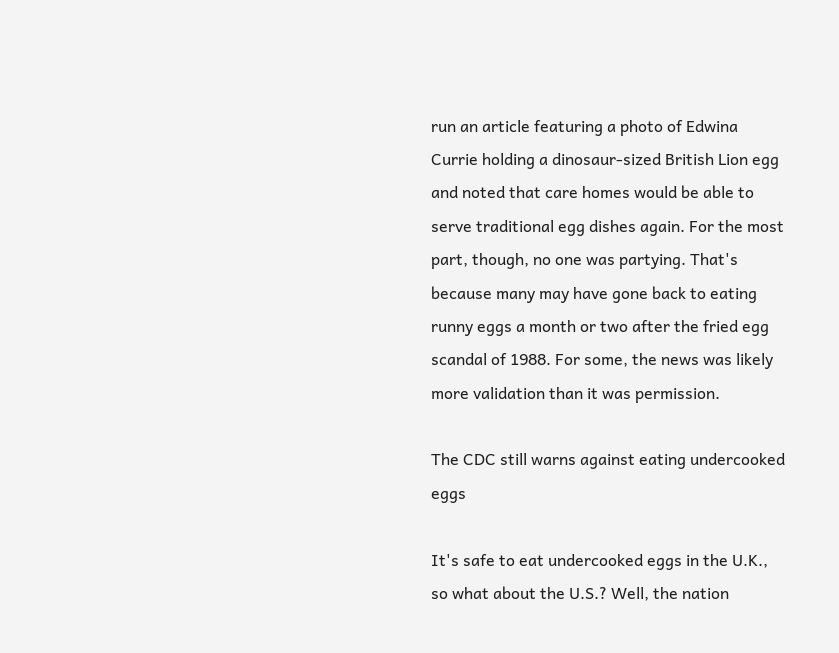run an article featuring a photo of Edwina Currie holding a dinosaur-sized British Lion egg and noted that care homes would be able to serve traditional egg dishes again. For the most part, though, no one was partying. That's because many may have gone back to eating runny eggs a month or two after the fried egg scandal of 1988. For some, the news was likely more validation than it was permission.

The CDC still warns against eating undercooked eggs

It's safe to eat undercooked eggs in the U.K., so what about the U.S.? Well, the nation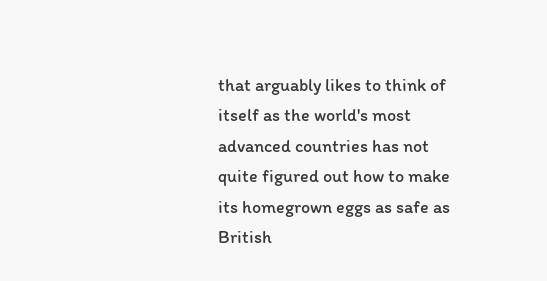that arguably likes to think of itself as the world's most advanced countries has not quite figured out how to make its homegrown eggs as safe as British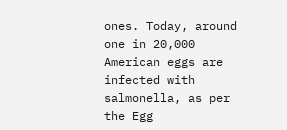ones. Today, around one in 20,000 American eggs are infected with salmonella, as per the Egg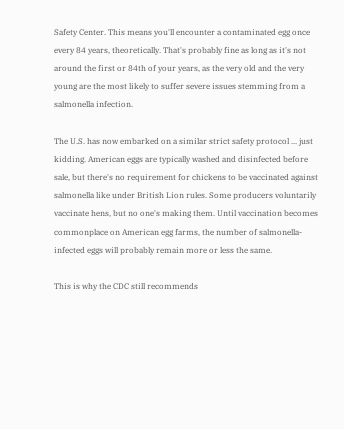Safety Center. This means you'll encounter a contaminated egg once every 84 years, theoretically. That's probably fine as long as it's not around the first or 84th of your years, as the very old and the very young are the most likely to suffer severe issues stemming from a salmonella infection.

The U.S. has now embarked on a similar strict safety protocol ... just kidding. American eggs are typically washed and disinfected before sale, but there's no requirement for chickens to be vaccinated against salmonella like under British Lion rules. Some producers voluntarily vaccinate hens, but no one's making them. Until vaccination becomes commonplace on American egg farms, the number of salmonella-infected eggs will probably remain more or less the same.

This is why the CDC still recommends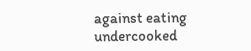against eating undercooked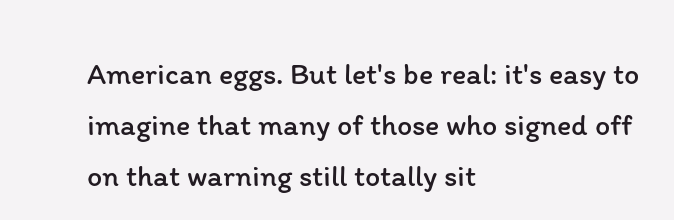American eggs. But let's be real: it's easy to imagine that many of those who signed off on that warning still totally sit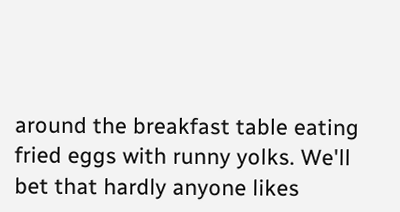around the breakfast table eating fried eggs with runny yolks. We'll bet that hardly anyone likes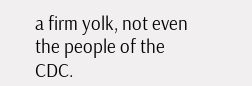a firm yolk, not even the people of the CDC.